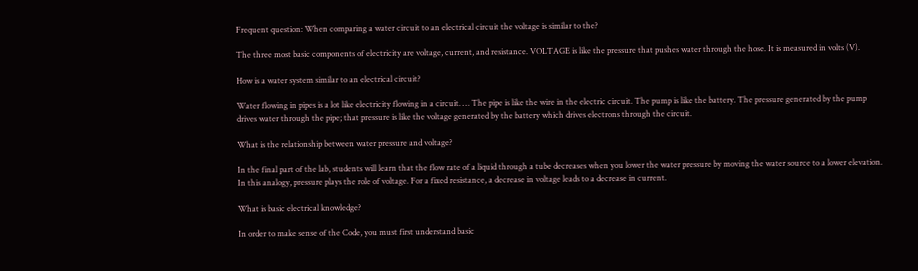Frequent question: When comparing a water circuit to an electrical circuit the voltage is similar to the?

The three most basic components of electricity are voltage, current, and resistance. VOLTAGE is like the pressure that pushes water through the hose. It is measured in volts (V).

How is a water system similar to an electrical circuit?

Water flowing in pipes is a lot like electricity flowing in a circuit. … The pipe is like the wire in the electric circuit. The pump is like the battery. The pressure generated by the pump drives water through the pipe; that pressure is like the voltage generated by the battery which drives electrons through the circuit.

What is the relationship between water pressure and voltage?

In the final part of the lab, students will learn that the flow rate of a liquid through a tube decreases when you lower the water pressure by moving the water source to a lower elevation. In this analogy, pressure plays the role of voltage. For a fixed resistance, a decrease in voltage leads to a decrease in current.

What is basic electrical knowledge?

In order to make sense of the Code, you must first understand basic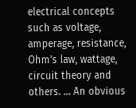electrical concepts such as voltage, amperage, resistance, Ohm’s law, wattage, circuit theory and others. … An obvious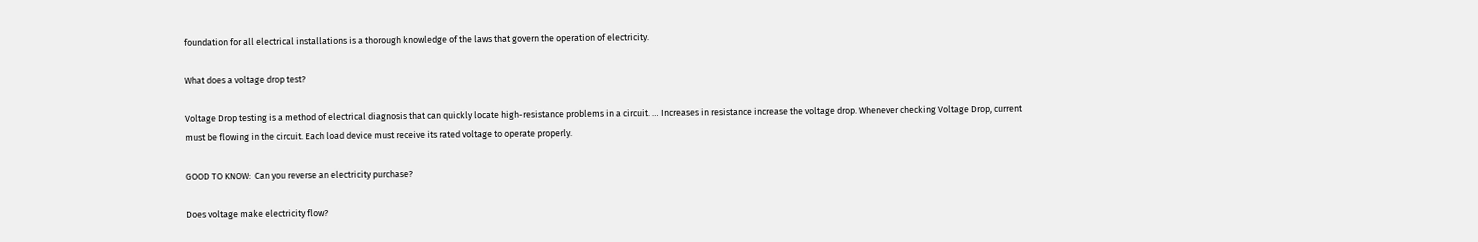foundation for all electrical installations is a thorough knowledge of the laws that govern the operation of electricity.

What does a voltage drop test?

Voltage Drop testing is a method of electrical diagnosis that can quickly locate high-resistance problems in a circuit. … Increases in resistance increase the voltage drop. Whenever checking Voltage Drop, current must be flowing in the circuit. Each load device must receive its rated voltage to operate properly.

GOOD TO KNOW:  Can you reverse an electricity purchase?

Does voltage make electricity flow?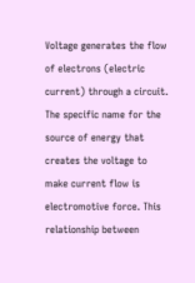Voltage generates the flow of electrons (electric current) through a circuit. The specific name for the source of energy that creates the voltage to make current flow is electromotive force. This relationship between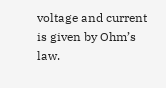voltage and current is given by Ohm’s law.